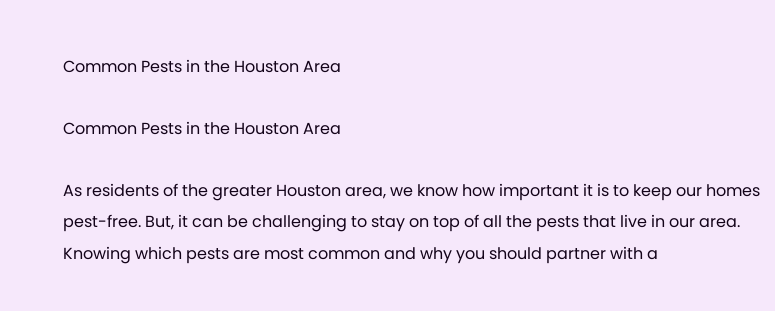Common Pests in the Houston Area

Common Pests in the Houston Area

As residents of the greater Houston area, we know how important it is to keep our homes pest-free. But, it can be challenging to stay on top of all the pests that live in our area. Knowing which pests are most common and why you should partner with a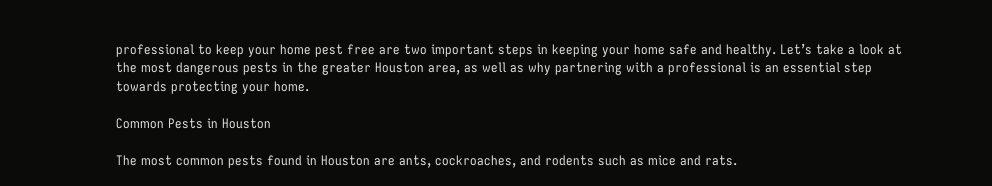professional to keep your home pest free are two important steps in keeping your home safe and healthy. Let’s take a look at the most dangerous pests in the greater Houston area, as well as why partnering with a professional is an essential step towards protecting your home.

Common Pests in Houston

The most common pests found in Houston are ants, cockroaches, and rodents such as mice and rats.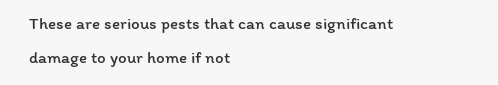These are serious pests that can cause significant damage to your home if not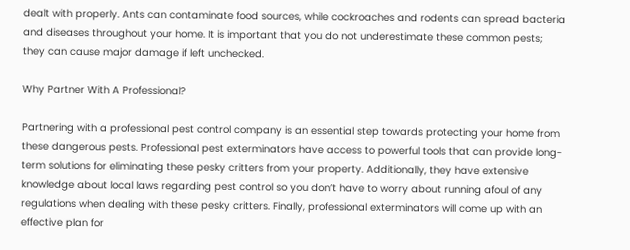dealt with properly. Ants can contaminate food sources, while cockroaches and rodents can spread bacteria and diseases throughout your home. It is important that you do not underestimate these common pests; they can cause major damage if left unchecked.

Why Partner With A Professional?

Partnering with a professional pest control company is an essential step towards protecting your home from these dangerous pests. Professional pest exterminators have access to powerful tools that can provide long-term solutions for eliminating these pesky critters from your property. Additionally, they have extensive knowledge about local laws regarding pest control so you don’t have to worry about running afoul of any regulations when dealing with these pesky critters. Finally, professional exterminators will come up with an effective plan for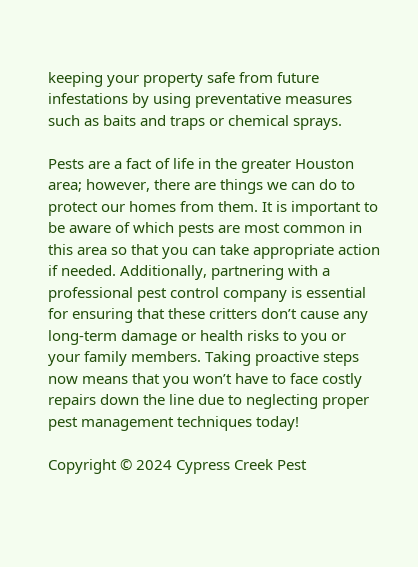keeping your property safe from future infestations by using preventative measures such as baits and traps or chemical sprays.

Pests are a fact of life in the greater Houston area; however, there are things we can do to protect our homes from them. It is important to be aware of which pests are most common in this area so that you can take appropriate action if needed. Additionally, partnering with a professional pest control company is essential for ensuring that these critters don’t cause any long-term damage or health risks to you or your family members. Taking proactive steps now means that you won’t have to face costly repairs down the line due to neglecting proper pest management techniques today!

Copyright © 2024 Cypress Creek Pest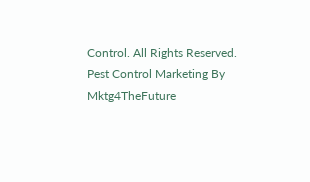Control. All Rights Reserved.
Pest Control Marketing By Mktg4TheFuture